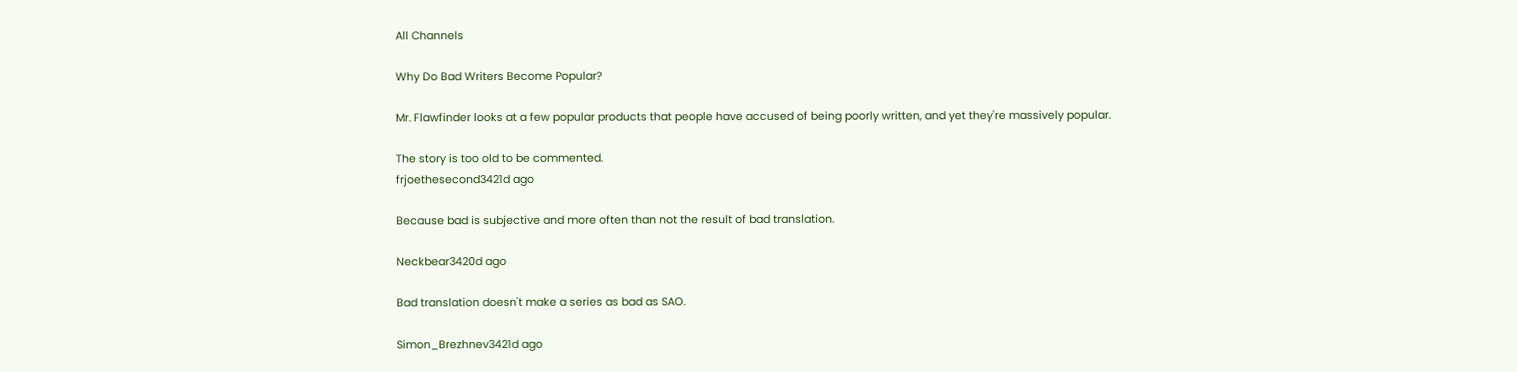All Channels

Why Do Bad Writers Become Popular?

Mr. Flawfinder looks at a few popular products that people have accused of being poorly written, and yet they're massively popular.

The story is too old to be commented.
frjoethesecond3421d ago

Because bad is subjective and more often than not the result of bad translation.

Neckbear3420d ago

Bad translation doesn't make a series as bad as SAO.

Simon_Brezhnev3421d ago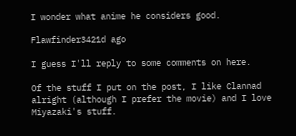I wonder what anime he considers good.

Flawfinder3421d ago

I guess I'll reply to some comments on here.

Of the stuff I put on the post, I like Clannad alright (although I prefer the movie) and I love Miyazaki's stuff.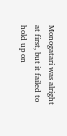Monogatari was alright at first, but it failed to hold up on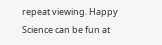repeat viewing. Happy Science can be fun at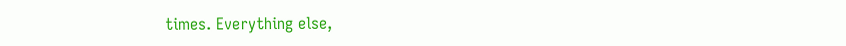times. Everything else,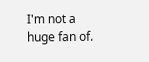I'm not a huge fan of.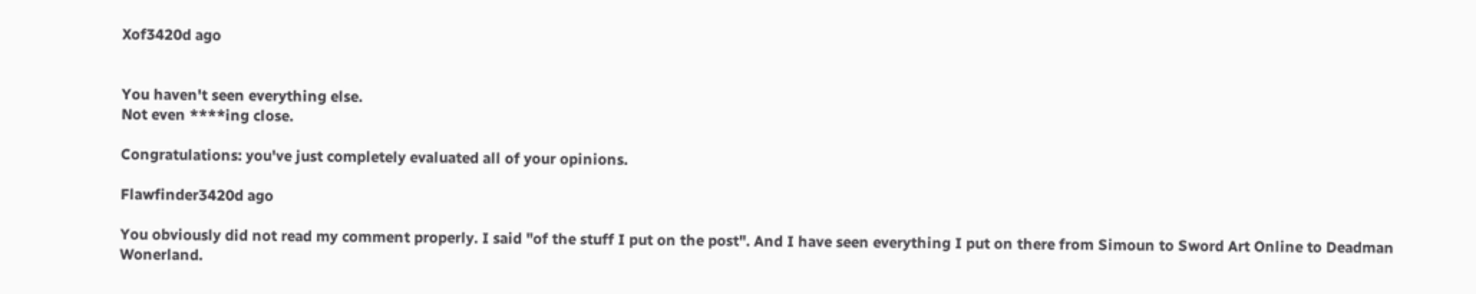Xof3420d ago


You haven't seen everything else.
Not even ****ing close.

Congratulations: you've just completely evaluated all of your opinions.

Flawfinder3420d ago

You obviously did not read my comment properly. I said "of the stuff I put on the post". And I have seen everything I put on there from Simoun to Sword Art Online to Deadman Wonerland.